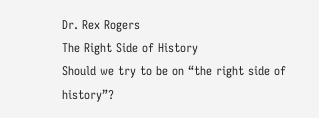Dr. Rex Rogers
The Right Side of History
Should we try to be on “the right side of history”?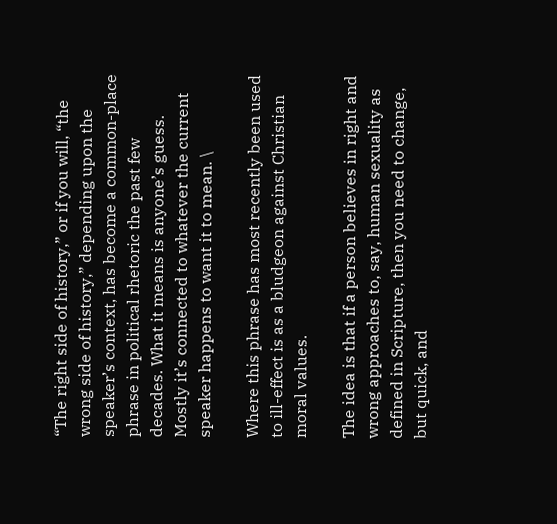“The right side of history,” or if you will, “the wrong side of history,” depending upon the speaker’s context, has become a common-place phrase in political rhetoric the past few decades. What it means is anyone’s guess. Mostly it’s connected to whatever the current speaker happens to want it to mean. \

Where this phrase has most recently been used to ill-effect is as a bludgeon against Christian moral values.

The idea is that if a person believes in right and wrong approaches to, say, human sexuality as defined in Scripture, then you need to change, but quick, and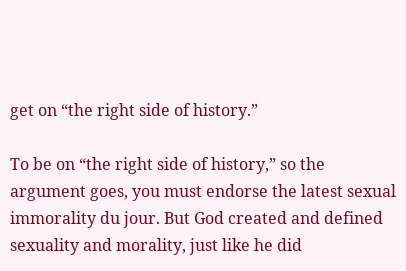get on “the right side of history.”

To be on “the right side of history,” so the argument goes, you must endorse the latest sexual immorality du jour. But God created and defined sexuality and morality, just like he did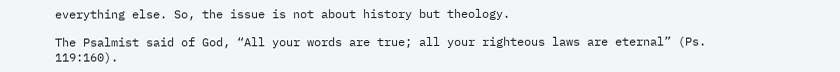everything else. So, the issue is not about history but theology.

The Psalmist said of God, “All your words are true; all your righteous laws are eternal” (Ps. 119:160).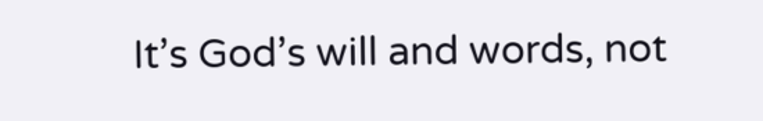It’s God’s will and words, not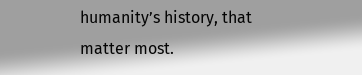humanity’s history, that matter most.